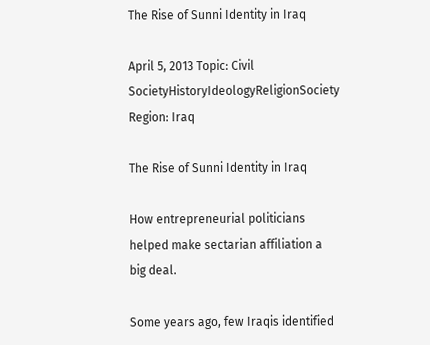The Rise of Sunni Identity in Iraq

April 5, 2013 Topic: Civil SocietyHistoryIdeologyReligionSociety Region: Iraq

The Rise of Sunni Identity in Iraq

How entrepreneurial politicians helped make sectarian affiliation a big deal.

Some years ago, few Iraqis identified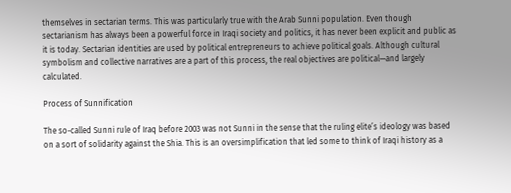themselves in sectarian terms. This was particularly true with the Arab Sunni population. Even though sectarianism has always been a powerful force in Iraqi society and politics, it has never been explicit and public as it is today. Sectarian identities are used by political entrepreneurs to achieve political goals. Although cultural symbolism and collective narratives are a part of this process, the real objectives are political—and largely calculated.

Process of Sunnification

The so-called Sunni rule of Iraq before 2003 was not Sunni in the sense that the ruling elite’s ideology was based on a sort of solidarity against the Shia. This is an oversimplification that led some to think of Iraqi history as a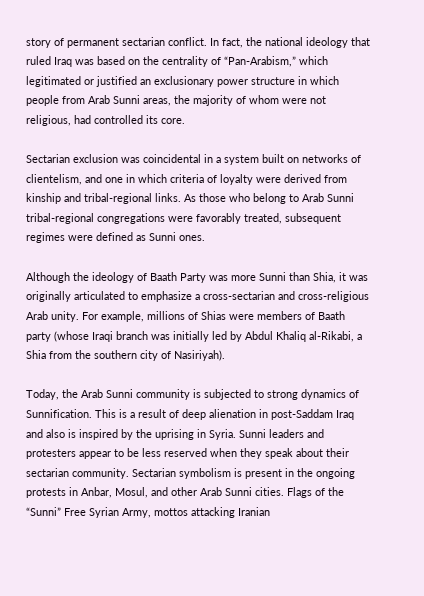story of permanent sectarian conflict. In fact, the national ideology that ruled Iraq was based on the centrality of “Pan-Arabism,” which legitimated or justified an exclusionary power structure in which people from Arab Sunni areas, the majority of whom were not religious, had controlled its core.

Sectarian exclusion was coincidental in a system built on networks of clientelism, and one in which criteria of loyalty were derived from kinship and tribal-regional links. As those who belong to Arab Sunni tribal-regional congregations were favorably treated, subsequent regimes were defined as Sunni ones.

Although the ideology of Baath Party was more Sunni than Shia, it was originally articulated to emphasize a cross-sectarian and cross-religious Arab unity. For example, millions of Shias were members of Baath party (whose Iraqi branch was initially led by Abdul Khaliq al-Rikabi, a Shia from the southern city of Nasiriyah).

Today, the Arab Sunni community is subjected to strong dynamics of Sunnification. This is a result of deep alienation in post-Saddam Iraq and also is inspired by the uprising in Syria. Sunni leaders and protesters appear to be less reserved when they speak about their sectarian community. Sectarian symbolism is present in the ongoing protests in Anbar, Mosul, and other Arab Sunni cities. Flags of the “Sunni” Free Syrian Army, mottos attacking Iranian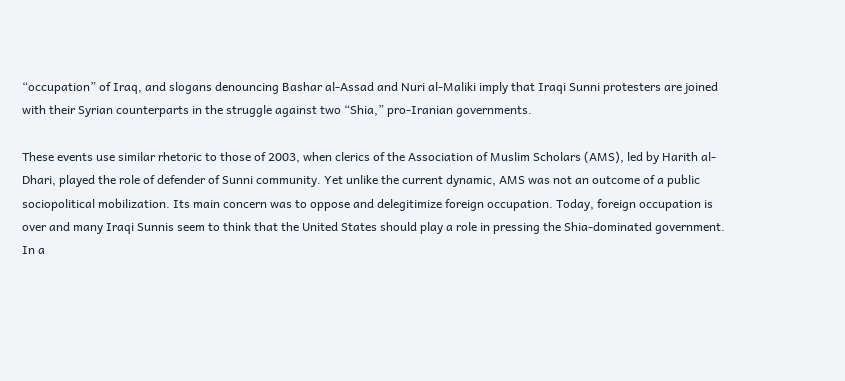“occupation” of Iraq, and slogans denouncing Bashar al-Assad and Nuri al-Maliki imply that Iraqi Sunni protesters are joined with their Syrian counterparts in the struggle against two “Shia,” pro-Iranian governments.

These events use similar rhetoric to those of 2003, when clerics of the Association of Muslim Scholars (AMS), led by Harith al-Dhari, played the role of defender of Sunni community. Yet unlike the current dynamic, AMS was not an outcome of a public sociopolitical mobilization. Its main concern was to oppose and delegitimize foreign occupation. Today, foreign occupation is over and many Iraqi Sunnis seem to think that the United States should play a role in pressing the Shia-dominated government. In a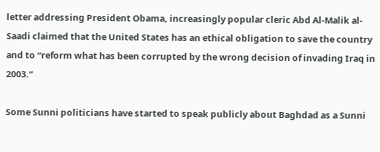letter addressing President Obama, increasingly popular cleric Abd Al-Malik al-Saadi claimed that the United States has an ethical obligation to save the country and to “reform what has been corrupted by the wrong decision of invading Iraq in 2003.”

Some Sunni politicians have started to speak publicly about Baghdad as a Sunni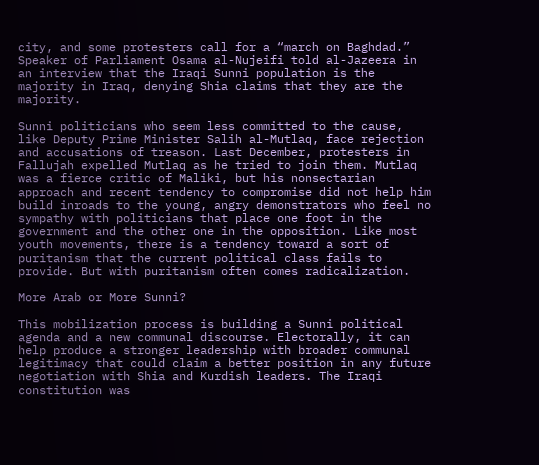city, and some protesters call for a “march on Baghdad.” Speaker of Parliament Osama al-Nujeifi told al-Jazeera in an interview that the Iraqi Sunni population is the majority in Iraq, denying Shia claims that they are the majority.

Sunni politicians who seem less committed to the cause, like Deputy Prime Minister Salih al-Mutlaq, face rejection and accusations of treason. Last December, protesters in Fallujah expelled Mutlaq as he tried to join them. Mutlaq was a fierce critic of Maliki, but his nonsectarian approach and recent tendency to compromise did not help him build inroads to the young, angry demonstrators who feel no sympathy with politicians that place one foot in the government and the other one in the opposition. Like most youth movements, there is a tendency toward a sort of puritanism that the current political class fails to provide. But with puritanism often comes radicalization.

More Arab or More Sunni?

This mobilization process is building a Sunni political agenda and a new communal discourse. Electorally, it can help produce a stronger leadership with broader communal legitimacy that could claim a better position in any future negotiation with Shia and Kurdish leaders. The Iraqi constitution was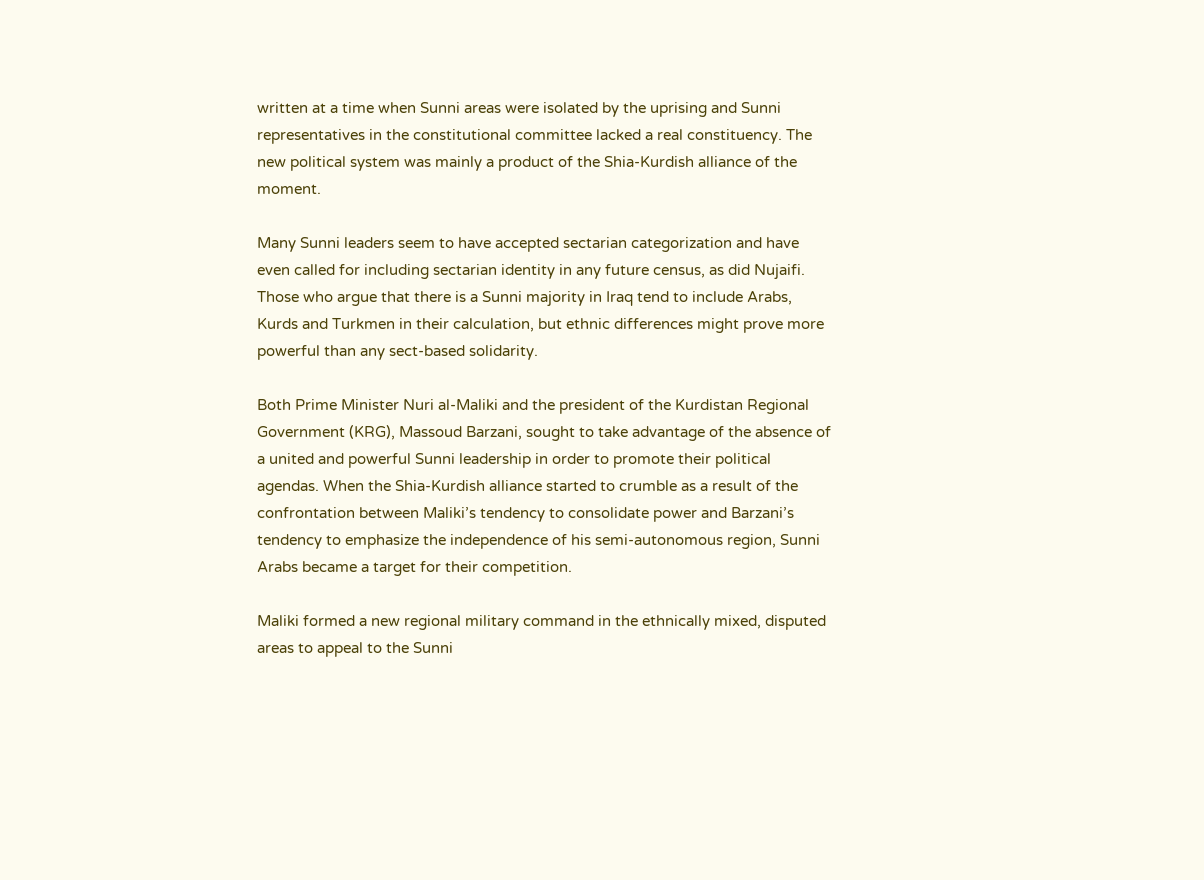written at a time when Sunni areas were isolated by the uprising and Sunni representatives in the constitutional committee lacked a real constituency. The new political system was mainly a product of the Shia-Kurdish alliance of the moment.

Many Sunni leaders seem to have accepted sectarian categorization and have even called for including sectarian identity in any future census, as did Nujaifi. Those who argue that there is a Sunni majority in Iraq tend to include Arabs, Kurds and Turkmen in their calculation, but ethnic differences might prove more powerful than any sect-based solidarity.

Both Prime Minister Nuri al-Maliki and the president of the Kurdistan Regional Government (KRG), Massoud Barzani, sought to take advantage of the absence of a united and powerful Sunni leadership in order to promote their political agendas. When the Shia-Kurdish alliance started to crumble as a result of the confrontation between Maliki’s tendency to consolidate power and Barzani’s tendency to emphasize the independence of his semi-autonomous region, Sunni Arabs became a target for their competition.

Maliki formed a new regional military command in the ethnically mixed, disputed areas to appeal to the Sunni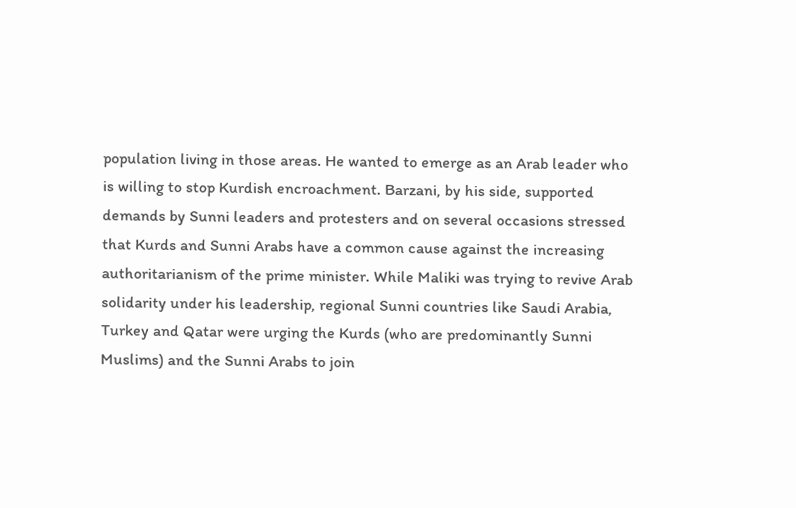population living in those areas. He wanted to emerge as an Arab leader who is willing to stop Kurdish encroachment. Barzani, by his side, supported demands by Sunni leaders and protesters and on several occasions stressed that Kurds and Sunni Arabs have a common cause against the increasing authoritarianism of the prime minister. While Maliki was trying to revive Arab solidarity under his leadership, regional Sunni countries like Saudi Arabia, Turkey and Qatar were urging the Kurds (who are predominantly Sunni Muslims) and the Sunni Arabs to join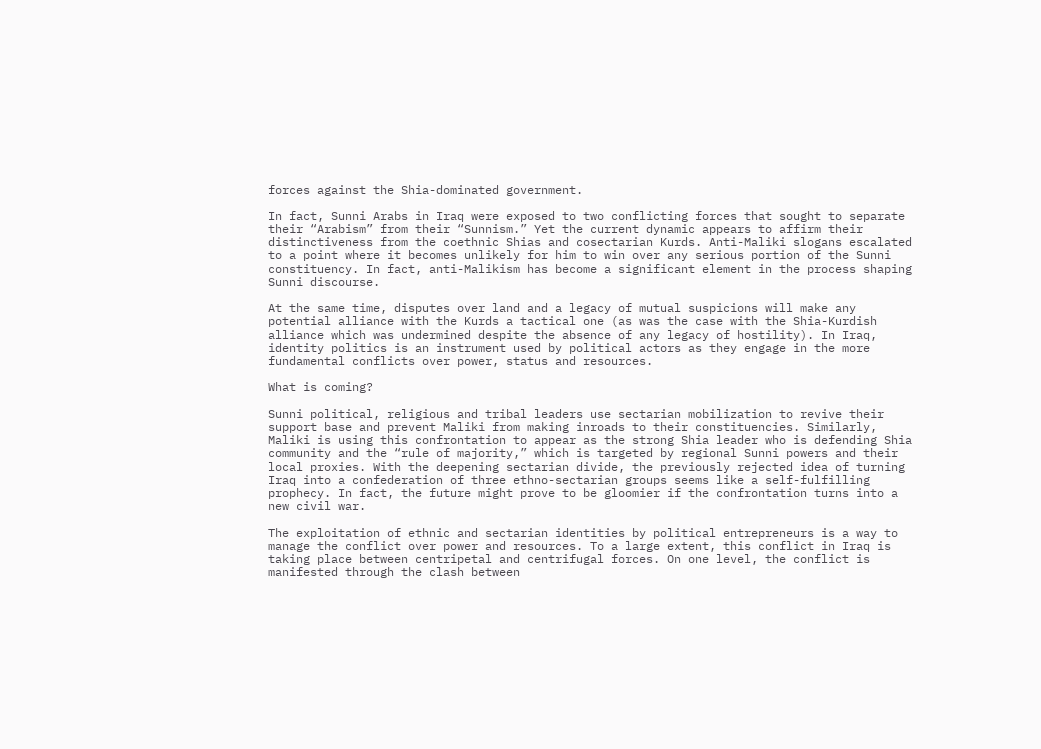forces against the Shia-dominated government.

In fact, Sunni Arabs in Iraq were exposed to two conflicting forces that sought to separate their “Arabism” from their “Sunnism.” Yet the current dynamic appears to affirm their distinctiveness from the coethnic Shias and cosectarian Kurds. Anti-Maliki slogans escalated to a point where it becomes unlikely for him to win over any serious portion of the Sunni constituency. In fact, anti-Malikism has become a significant element in the process shaping Sunni discourse.

At the same time, disputes over land and a legacy of mutual suspicions will make any potential alliance with the Kurds a tactical one (as was the case with the Shia-Kurdish alliance which was undermined despite the absence of any legacy of hostility). In Iraq, identity politics is an instrument used by political actors as they engage in the more fundamental conflicts over power, status and resources.

What is coming?

Sunni political, religious and tribal leaders use sectarian mobilization to revive their support base and prevent Maliki from making inroads to their constituencies. Similarly, Maliki is using this confrontation to appear as the strong Shia leader who is defending Shia community and the “rule of majority,” which is targeted by regional Sunni powers and their local proxies. With the deepening sectarian divide, the previously rejected idea of turning Iraq into a confederation of three ethno-sectarian groups seems like a self-fulfilling prophecy. In fact, the future might prove to be gloomier if the confrontation turns into a new civil war.

The exploitation of ethnic and sectarian identities by political entrepreneurs is a way to manage the conflict over power and resources. To a large extent, this conflict in Iraq is taking place between centripetal and centrifugal forces. On one level, the conflict is manifested through the clash between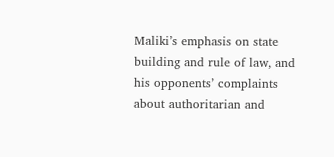Maliki’s emphasis on state building and rule of law, and his opponents’ complaints about authoritarian and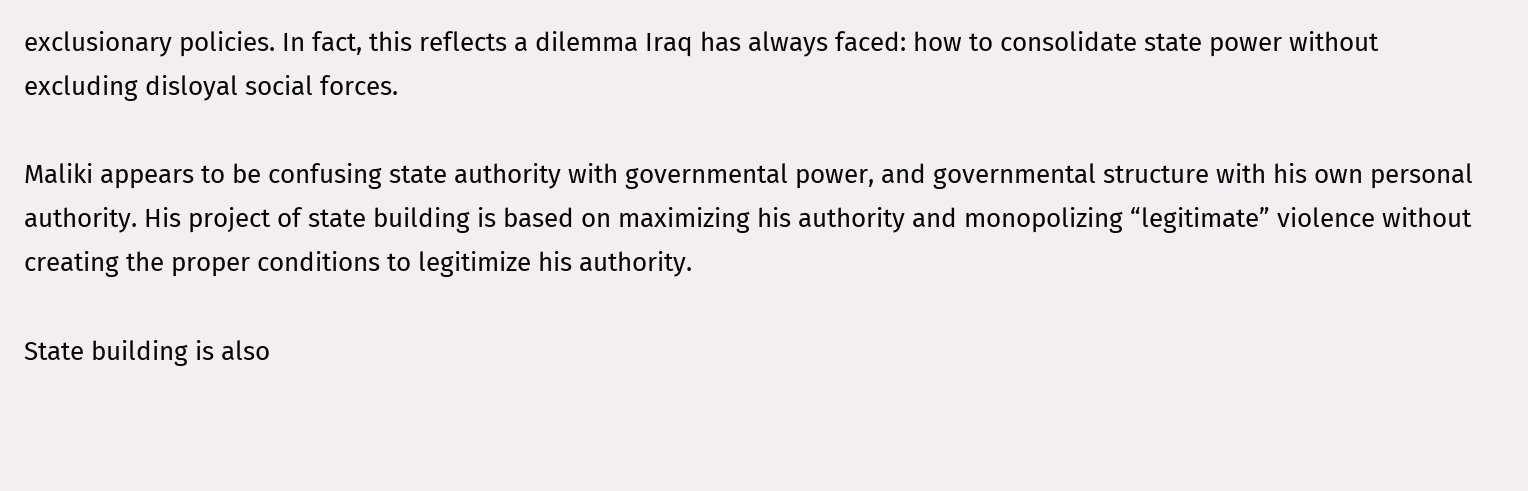exclusionary policies. In fact, this reflects a dilemma Iraq has always faced: how to consolidate state power without excluding disloyal social forces.

Maliki appears to be confusing state authority with governmental power, and governmental structure with his own personal authority. His project of state building is based on maximizing his authority and monopolizing “legitimate” violence without creating the proper conditions to legitimize his authority.

State building is also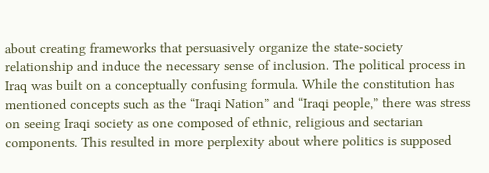about creating frameworks that persuasively organize the state-society relationship and induce the necessary sense of inclusion. The political process in Iraq was built on a conceptually confusing formula. While the constitution has mentioned concepts such as the “Iraqi Nation” and “Iraqi people,” there was stress on seeing Iraqi society as one composed of ethnic, religious and sectarian components. This resulted in more perplexity about where politics is supposed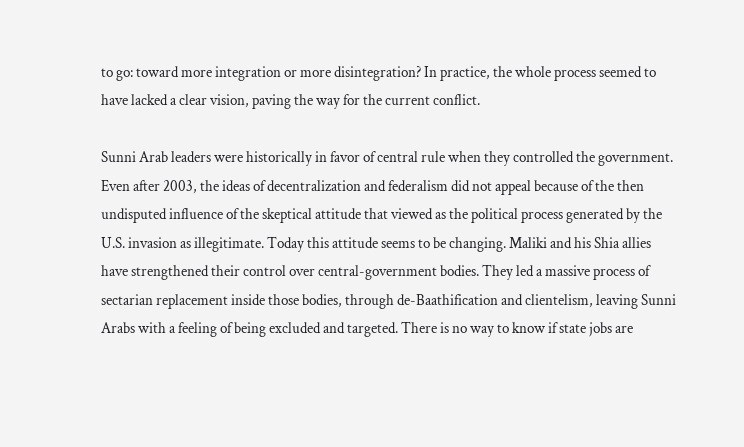to go: toward more integration or more disintegration? In practice, the whole process seemed to have lacked a clear vision, paving the way for the current conflict.

Sunni Arab leaders were historically in favor of central rule when they controlled the government. Even after 2003, the ideas of decentralization and federalism did not appeal because of the then undisputed influence of the skeptical attitude that viewed as the political process generated by the U.S. invasion as illegitimate. Today this attitude seems to be changing. Maliki and his Shia allies have strengthened their control over central-government bodies. They led a massive process of sectarian replacement inside those bodies, through de-Baathification and clientelism, leaving Sunni Arabs with a feeling of being excluded and targeted. There is no way to know if state jobs are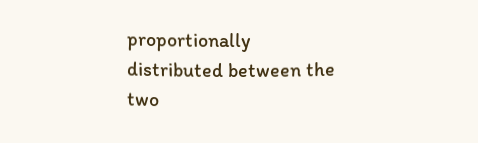proportionally distributed between the two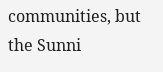communities, but the Sunni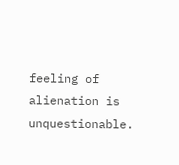feeling of alienation is unquestionable.